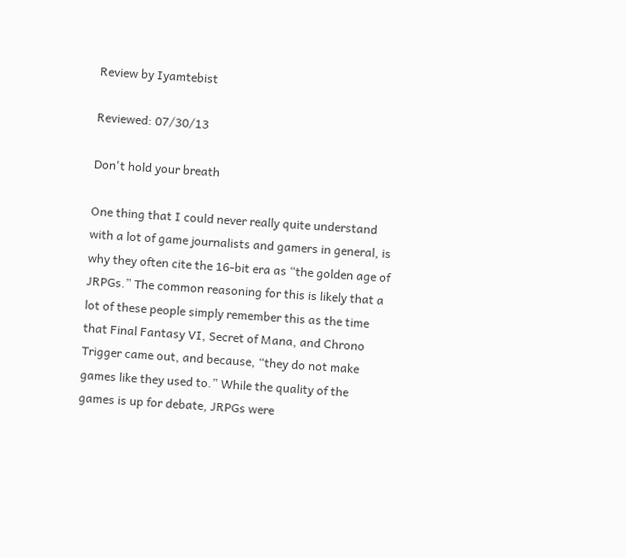Review by Iyamtebist

Reviewed: 07/30/13

Don't hold your breath

One thing that I could never really quite understand with a lot of game journalists and gamers in general, is why they often cite the 16-bit era as “the golden age of JRPGs.” The common reasoning for this is likely that a lot of these people simply remember this as the time that Final Fantasy VI, Secret of Mana, and Chrono Trigger came out, and because, “they do not make games like they used to.” While the quality of the games is up for debate, JRPGs were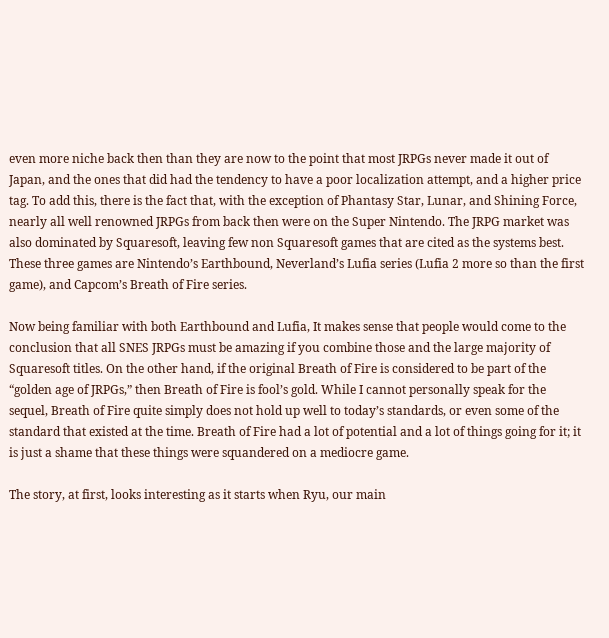even more niche back then than they are now to the point that most JRPGs never made it out of Japan, and the ones that did had the tendency to have a poor localization attempt, and a higher price tag. To add this, there is the fact that, with the exception of Phantasy Star, Lunar, and Shining Force, nearly all well renowned JRPGs from back then were on the Super Nintendo. The JRPG market was also dominated by Squaresoft, leaving few non Squaresoft games that are cited as the systems best. These three games are Nintendo’s Earthbound, Neverland’s Lufia series (Lufia 2 more so than the first game), and Capcom’s Breath of Fire series.

Now being familiar with both Earthbound and Lufia, It makes sense that people would come to the conclusion that all SNES JRPGs must be amazing if you combine those and the large majority of Squaresoft titles. On the other hand, if the original Breath of Fire is considered to be part of the “golden age of JRPGs,” then Breath of Fire is fool’s gold. While I cannot personally speak for the sequel, Breath of Fire quite simply does not hold up well to today’s standards, or even some of the standard that existed at the time. Breath of Fire had a lot of potential and a lot of things going for it; it is just a shame that these things were squandered on a mediocre game.

The story, at first, looks interesting as it starts when Ryu, our main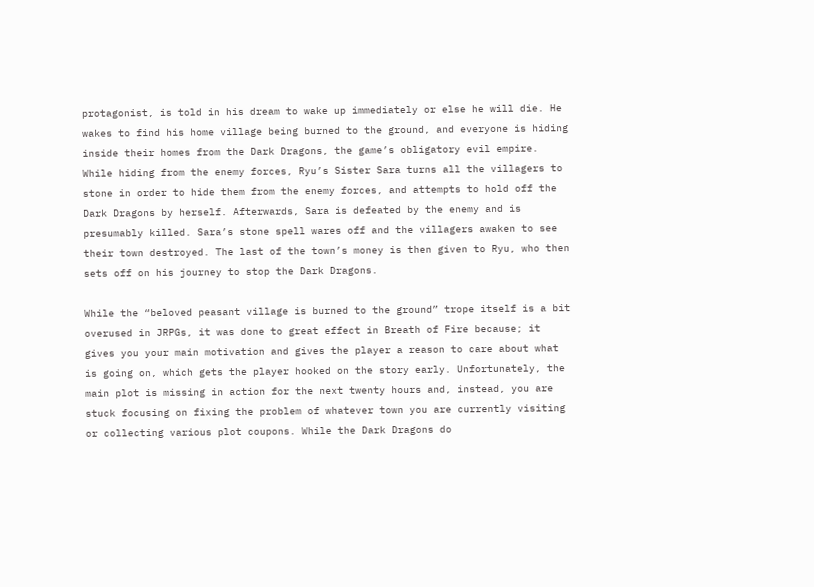protagonist, is told in his dream to wake up immediately or else he will die. He wakes to find his home village being burned to the ground, and everyone is hiding inside their homes from the Dark Dragons, the game’s obligatory evil empire. While hiding from the enemy forces, Ryu’s Sister Sara turns all the villagers to stone in order to hide them from the enemy forces, and attempts to hold off the Dark Dragons by herself. Afterwards, Sara is defeated by the enemy and is presumably killed. Sara’s stone spell wares off and the villagers awaken to see their town destroyed. The last of the town’s money is then given to Ryu, who then sets off on his journey to stop the Dark Dragons.

While the “beloved peasant village is burned to the ground” trope itself is a bit overused in JRPGs, it was done to great effect in Breath of Fire because; it gives you your main motivation and gives the player a reason to care about what is going on, which gets the player hooked on the story early. Unfortunately, the main plot is missing in action for the next twenty hours and, instead, you are stuck focusing on fixing the problem of whatever town you are currently visiting or collecting various plot coupons. While the Dark Dragons do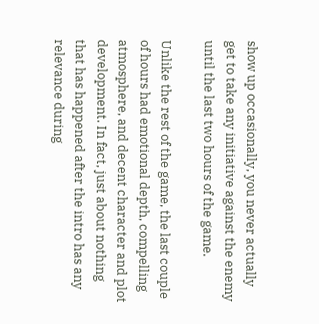show up occasionally, you never actually get to take any initiative against the enemy until the last two hours of the game.

Unlike the rest of the game, the last couple of hours had emotional depth, compelling atmosphere, and decent character and plot development. In fact, just about nothing that has happened after the intro has any relevance during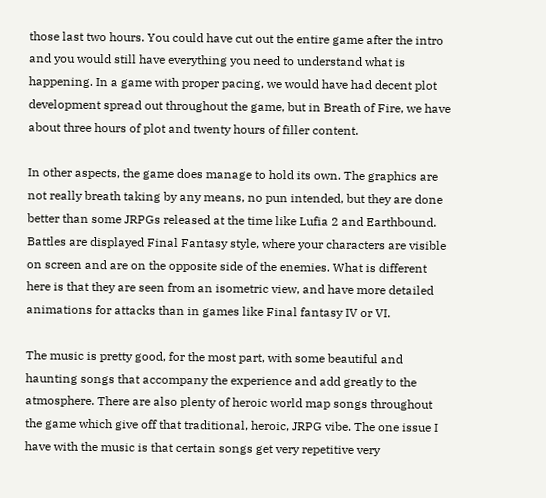those last two hours. You could have cut out the entire game after the intro and you would still have everything you need to understand what is happening. In a game with proper pacing, we would have had decent plot development spread out throughout the game, but in Breath of Fire, we have about three hours of plot and twenty hours of filler content.

In other aspects, the game does manage to hold its own. The graphics are not really breath taking by any means, no pun intended, but they are done better than some JRPGs released at the time like Lufia 2 and Earthbound. Battles are displayed Final Fantasy style, where your characters are visible on screen and are on the opposite side of the enemies. What is different here is that they are seen from an isometric view, and have more detailed animations for attacks than in games like Final fantasy IV or VI.

The music is pretty good, for the most part, with some beautiful and haunting songs that accompany the experience and add greatly to the atmosphere. There are also plenty of heroic world map songs throughout the game which give off that traditional, heroic, JRPG vibe. The one issue I have with the music is that certain songs get very repetitive very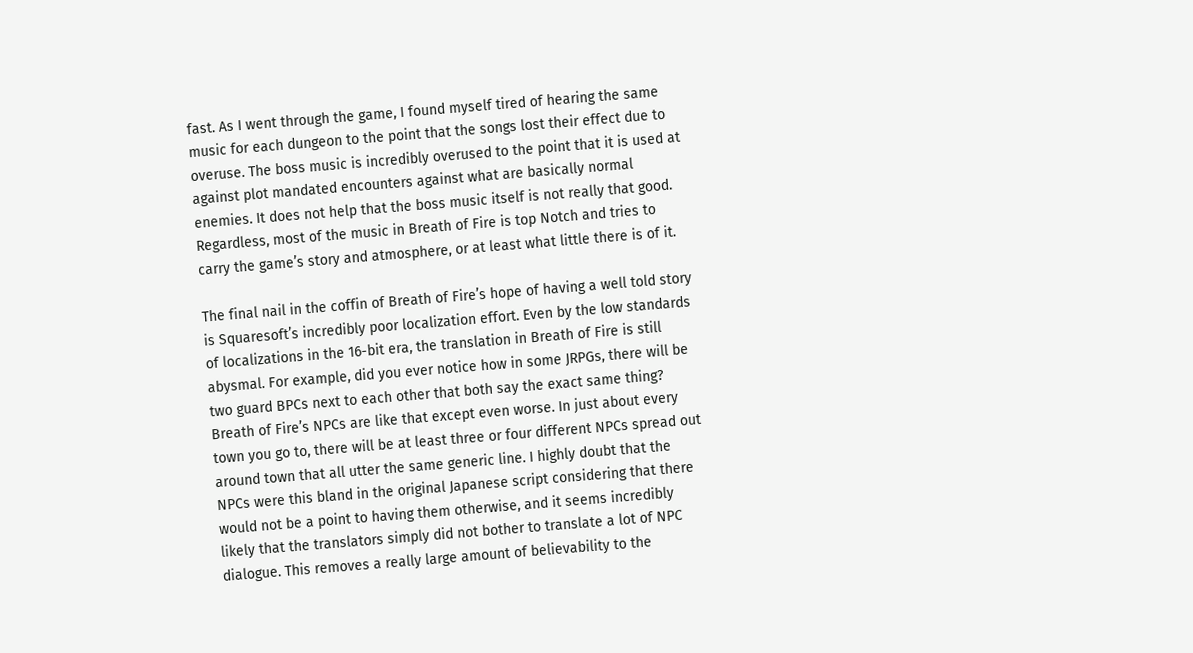fast. As I went through the game, I found myself tired of hearing the same music for each dungeon to the point that the songs lost their effect due to overuse. The boss music is incredibly overused to the point that it is used at against plot mandated encounters against what are basically normal enemies. It does not help that the boss music itself is not really that good. Regardless, most of the music in Breath of Fire is top Notch and tries to carry the game’s story and atmosphere, or at least what little there is of it.

The final nail in the coffin of Breath of Fire’s hope of having a well told story is Squaresoft’s incredibly poor localization effort. Even by the low standards of localizations in the 16-bit era, the translation in Breath of Fire is still abysmal. For example, did you ever notice how in some JRPGs, there will be two guard BPCs next to each other that both say the exact same thing? Breath of Fire’s NPCs are like that except even worse. In just about every town you go to, there will be at least three or four different NPCs spread out around town that all utter the same generic line. I highly doubt that the NPCs were this bland in the original Japanese script considering that there would not be a point to having them otherwise, and it seems incredibly likely that the translators simply did not bother to translate a lot of NPC dialogue. This removes a really large amount of believability to the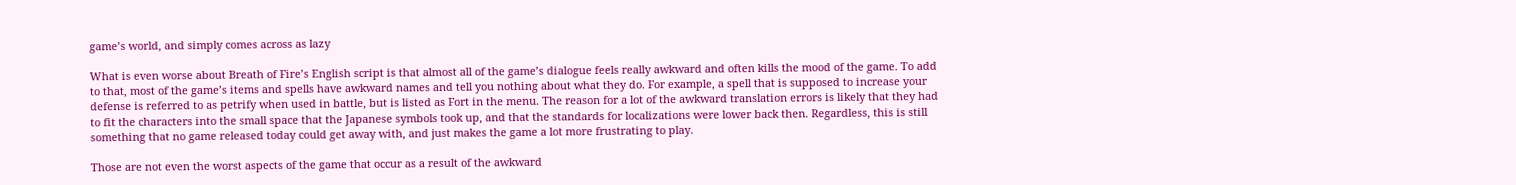game’s world, and simply comes across as lazy

What is even worse about Breath of Fire’s English script is that almost all of the game’s dialogue feels really awkward and often kills the mood of the game. To add to that, most of the game’s items and spells have awkward names and tell you nothing about what they do. For example, a spell that is supposed to increase your defense is referred to as petrify when used in battle, but is listed as Fort in the menu. The reason for a lot of the awkward translation errors is likely that they had to fit the characters into the small space that the Japanese symbols took up, and that the standards for localizations were lower back then. Regardless, this is still something that no game released today could get away with, and just makes the game a lot more frustrating to play.

Those are not even the worst aspects of the game that occur as a result of the awkward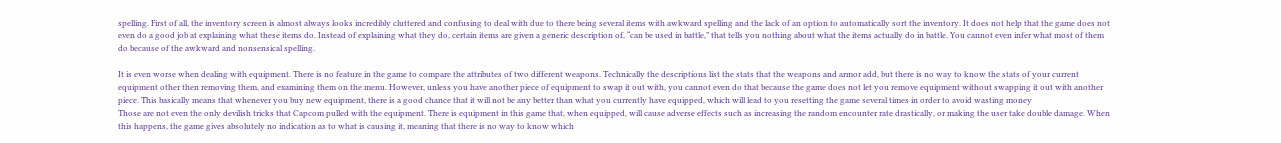spelling. First of all, the inventory screen is almost always looks incredibly cluttered and confusing to deal with due to there being several items with awkward spelling and the lack of an option to automatically sort the inventory. It does not help that the game does not even do a good job at explaining what these items do. Instead of explaining what they do, certain items are given a generic description of, “can be used in battle,” that tells you nothing about what the items actually do in battle. You cannot even infer what most of them do because of the awkward and nonsensical spelling.

It is even worse when dealing with equipment. There is no feature in the game to compare the attributes of two different weapons. Technically the descriptions list the stats that the weapons and armor add, but there is no way to know the stats of your current equipment other then removing them, and examining them on the menu. However, unless you have another piece of equipment to swap it out with, you cannot even do that because the game does not let you remove equipment without swapping it out with another piece. This basically means that whenever you buy new equipment, there is a good chance that it will not be any better than what you currently have equipped, which will lead to you resetting the game several times in order to avoid wasting money
Those are not even the only devilish tricks that Capcom pulled with the equipment. There is equipment in this game that, when equipped, will cause adverse effects such as increasing the random encounter rate drastically, or making the user take double damage. When this happens, the game gives absolutely no indication as to what is causing it, meaning that there is no way to know which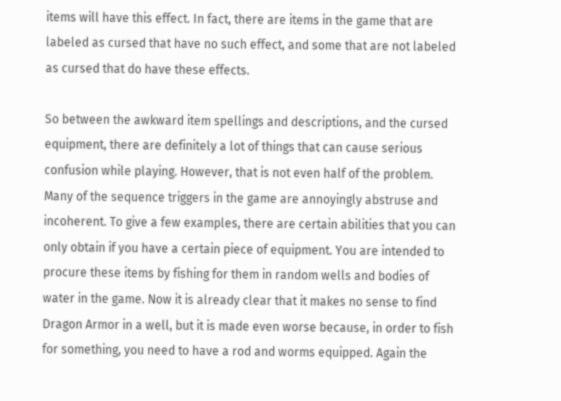items will have this effect. In fact, there are items in the game that are labeled as cursed that have no such effect, and some that are not labeled as cursed that do have these effects.

So between the awkward item spellings and descriptions, and the cursed equipment, there are definitely a lot of things that can cause serious confusion while playing. However, that is not even half of the problem. Many of the sequence triggers in the game are annoyingly abstruse and incoherent. To give a few examples, there are certain abilities that you can only obtain if you have a certain piece of equipment. You are intended to procure these items by fishing for them in random wells and bodies of water in the game. Now it is already clear that it makes no sense to find Dragon Armor in a well, but it is made even worse because, in order to fish for something, you need to have a rod and worms equipped. Again the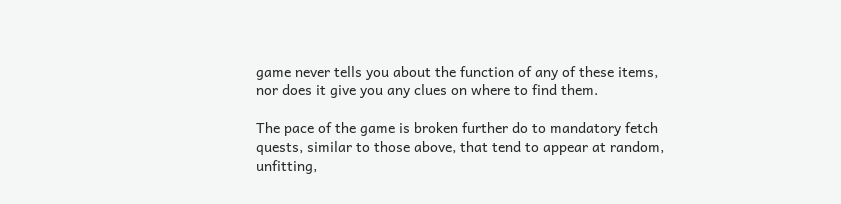game never tells you about the function of any of these items, nor does it give you any clues on where to find them.

The pace of the game is broken further do to mandatory fetch quests, similar to those above, that tend to appear at random, unfitting,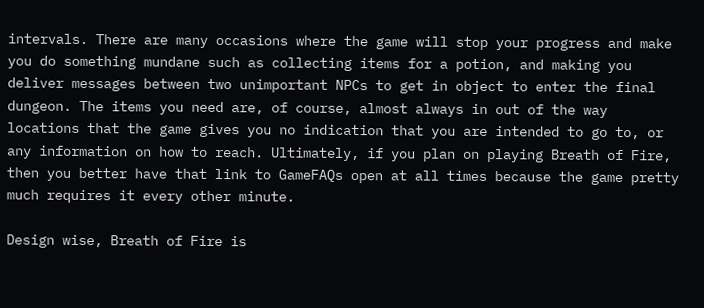intervals. There are many occasions where the game will stop your progress and make you do something mundane such as collecting items for a potion, and making you deliver messages between two unimportant NPCs to get in object to enter the final dungeon. The items you need are, of course, almost always in out of the way locations that the game gives you no indication that you are intended to go to, or any information on how to reach. Ultimately, if you plan on playing Breath of Fire, then you better have that link to GameFAQs open at all times because the game pretty much requires it every other minute.

Design wise, Breath of Fire is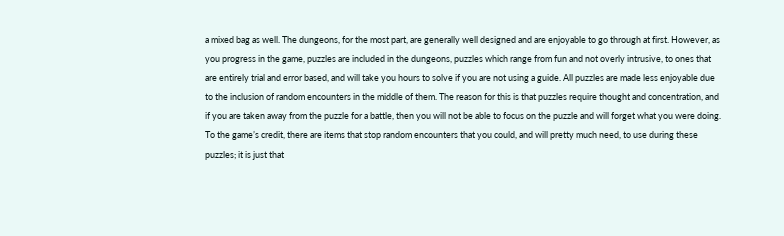a mixed bag as well. The dungeons, for the most part, are generally well designed and are enjoyable to go through at first. However, as you progress in the game, puzzles are included in the dungeons, puzzles which range from fun and not overly intrusive, to ones that are entirely trial and error based, and will take you hours to solve if you are not using a guide. All puzzles are made less enjoyable due to the inclusion of random encounters in the middle of them. The reason for this is that puzzles require thought and concentration, and if you are taken away from the puzzle for a battle, then you will not be able to focus on the puzzle and will forget what you were doing. To the game’s credit, there are items that stop random encounters that you could, and will pretty much need, to use during these puzzles; it is just that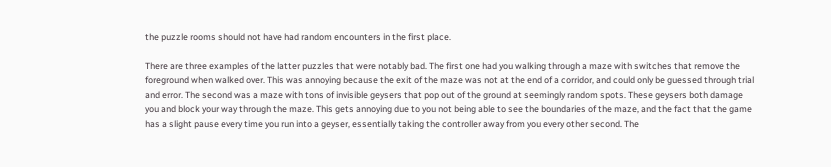the puzzle rooms should not have had random encounters in the first place.

There are three examples of the latter puzzles that were notably bad. The first one had you walking through a maze with switches that remove the foreground when walked over. This was annoying because the exit of the maze was not at the end of a corridor, and could only be guessed through trial and error. The second was a maze with tons of invisible geysers that pop out of the ground at seemingly random spots. These geysers both damage you and block your way through the maze. This gets annoying due to you not being able to see the boundaries of the maze, and the fact that the game has a slight pause every time you run into a geyser, essentially taking the controller away from you every other second. The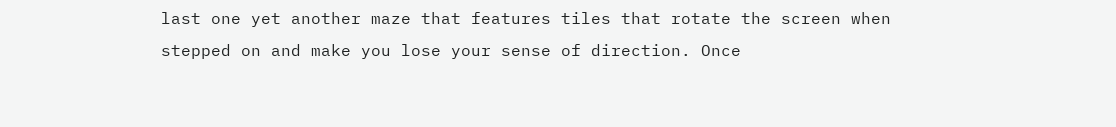last one yet another maze that features tiles that rotate the screen when stepped on and make you lose your sense of direction. Once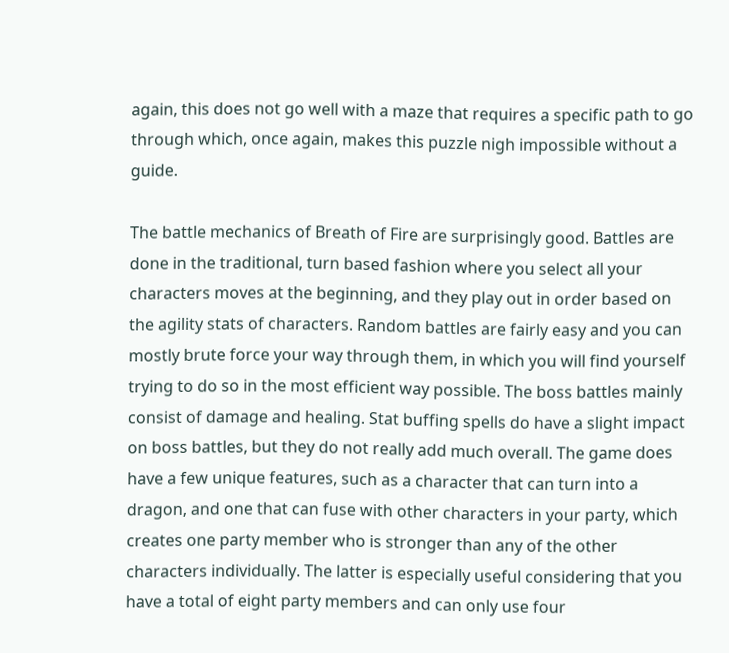again, this does not go well with a maze that requires a specific path to go through which, once again, makes this puzzle nigh impossible without a guide.

The battle mechanics of Breath of Fire are surprisingly good. Battles are done in the traditional, turn based fashion where you select all your characters moves at the beginning, and they play out in order based on the agility stats of characters. Random battles are fairly easy and you can mostly brute force your way through them, in which you will find yourself trying to do so in the most efficient way possible. The boss battles mainly consist of damage and healing. Stat buffing spells do have a slight impact on boss battles, but they do not really add much overall. The game does have a few unique features, such as a character that can turn into a dragon, and one that can fuse with other characters in your party, which creates one party member who is stronger than any of the other characters individually. The latter is especially useful considering that you have a total of eight party members and can only use four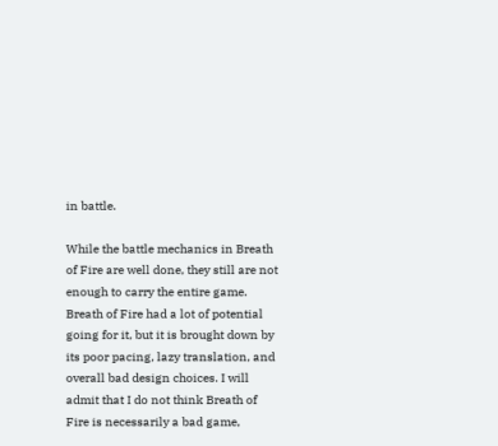in battle.

While the battle mechanics in Breath of Fire are well done, they still are not enough to carry the entire game. Breath of Fire had a lot of potential going for it, but it is brought down by its poor pacing, lazy translation, and overall bad design choices. I will admit that I do not think Breath of Fire is necessarily a bad game,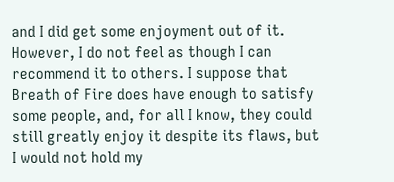and I did get some enjoyment out of it. However, I do not feel as though I can recommend it to others. I suppose that Breath of Fire does have enough to satisfy some people, and, for all I know, they could still greatly enjoy it despite its flaws, but I would not hold my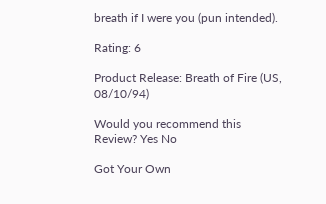breath if I were you (pun intended).

Rating: 6

Product Release: Breath of Fire (US, 08/10/94)

Would you recommend this Review? Yes No

Got Your Own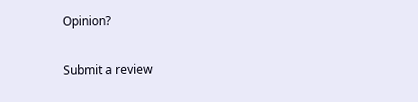Opinion?

Submit a review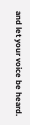and let your voice be heard.